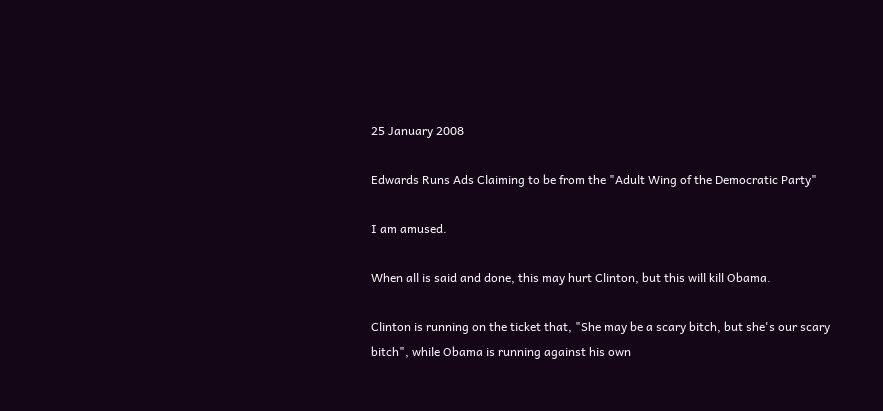25 January 2008

Edwards Runs Ads Claiming to be from the "Adult Wing of the Democratic Party"

I am amused.

When all is said and done, this may hurt Clinton, but this will kill Obama.

Clinton is running on the ticket that, "She may be a scary bitch, but she's our scary bitch", while Obama is running against his own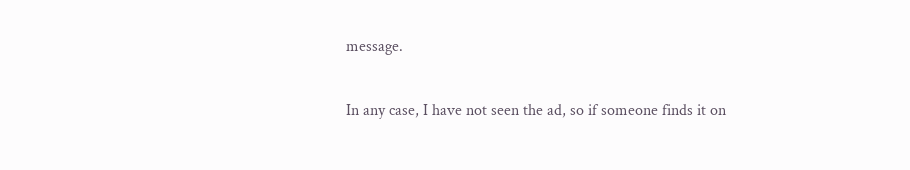message.

In any case, I have not seen the ad, so if someone finds it on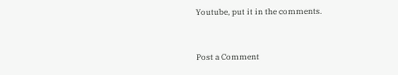Youtube, put it in the comments.


Post a Comment